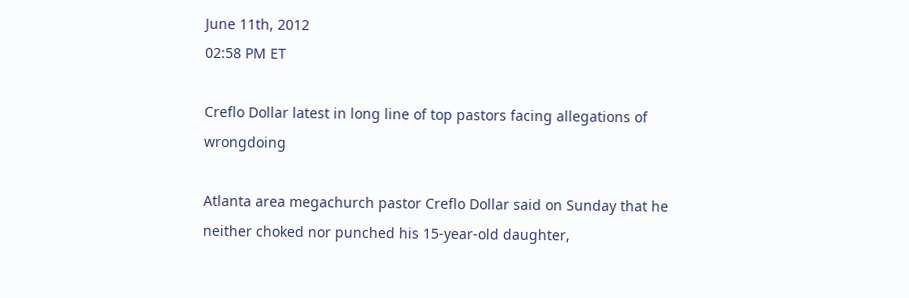June 11th, 2012
02:58 PM ET

Creflo Dollar latest in long line of top pastors facing allegations of wrongdoing

Atlanta area megachurch pastor Creflo Dollar said on Sunday that he neither choked nor punched his 15-year-old daughter,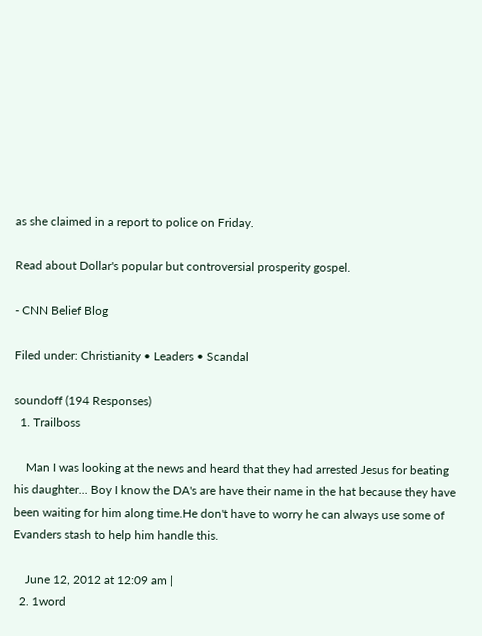as she claimed in a report to police on Friday.

Read about Dollar's popular but controversial prosperity gospel.

- CNN Belief Blog

Filed under: Christianity • Leaders • Scandal

soundoff (194 Responses)
  1. Trailboss

    Man I was looking at the news and heard that they had arrested Jesus for beating his daughter... Boy I know the DA's are have their name in the hat because they have been waiting for him along time.He don't have to worry he can always use some of Evanders stash to help him handle this.

    June 12, 2012 at 12:09 am |
  2. 1word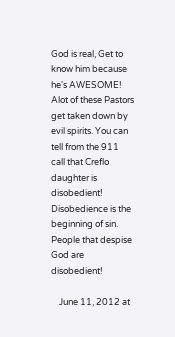God is real, Get to know him because he's AWESOME! Alot of these Pastors get taken down by evil spirits. You can tell from the 911 call that Creflo daughter is disobedient! Disobedience is the beginning of sin. People that despise God are disobedient!

    June 11, 2012 at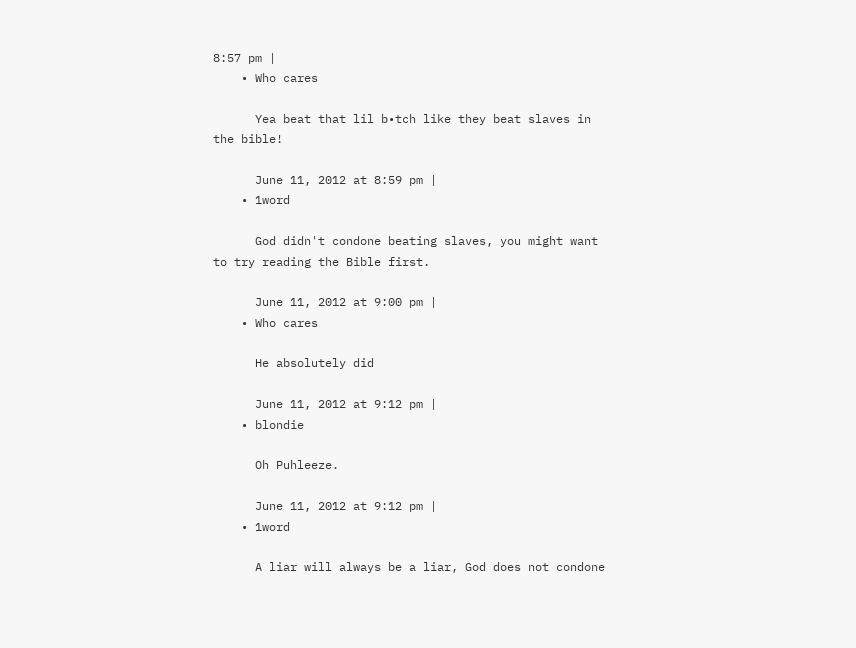8:57 pm |
    • Who cares

      Yea beat that lil b•tch like they beat slaves in the bible!

      June 11, 2012 at 8:59 pm |
    • 1word

      God didn't condone beating slaves, you might want to try reading the Bible first.

      June 11, 2012 at 9:00 pm |
    • Who cares

      He absolutely did

      June 11, 2012 at 9:12 pm |
    • blondie

      Oh Puhleeze.

      June 11, 2012 at 9:12 pm |
    • 1word

      A liar will always be a liar, God does not condone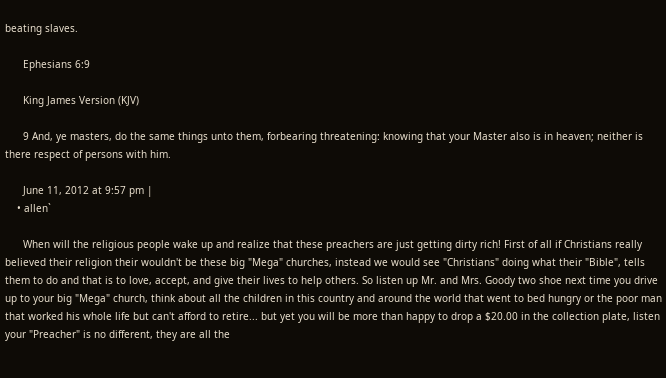beating slaves.

      Ephesians 6:9

      King James Version (KJV)

      9 And, ye masters, do the same things unto them, forbearing threatening: knowing that your Master also is in heaven; neither is there respect of persons with him.

      June 11, 2012 at 9:57 pm |
    • allen`

      When will the religious people wake up and realize that these preachers are just getting dirty rich! First of all if Christians really believed their religion their wouldn't be these big "Mega" churches, instead we would see "Christians" doing what their "Bible", tells them to do and that is to love, accept, and give their lives to help others. So listen up Mr. and Mrs. Goody two shoe next time you drive up to your big "Mega" church, think about all the children in this country and around the world that went to bed hungry or the poor man that worked his whole life but can't afford to retire... but yet you will be more than happy to drop a $20.00 in the collection plate, listen your "Preacher" is no different, they are all the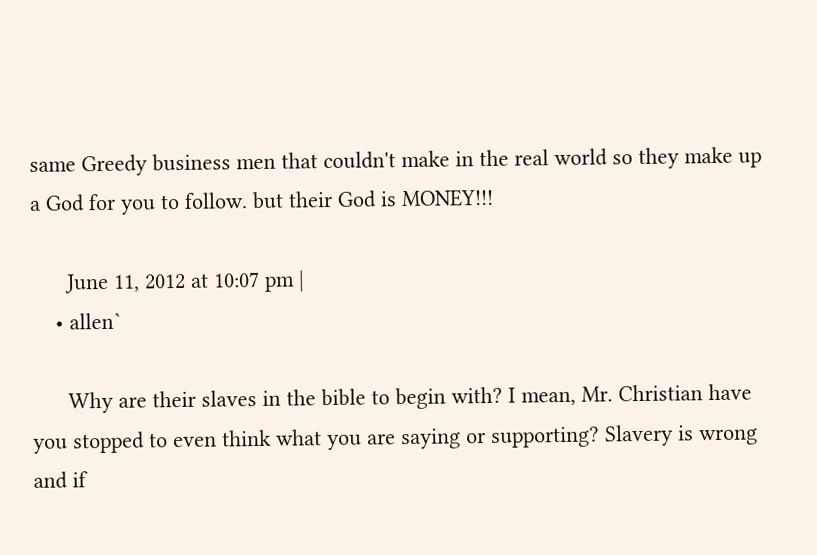same Greedy business men that couldn't make in the real world so they make up a God for you to follow. but their God is MONEY!!!

      June 11, 2012 at 10:07 pm |
    • allen`

      Why are their slaves in the bible to begin with? I mean, Mr. Christian have you stopped to even think what you are saying or supporting? Slavery is wrong and if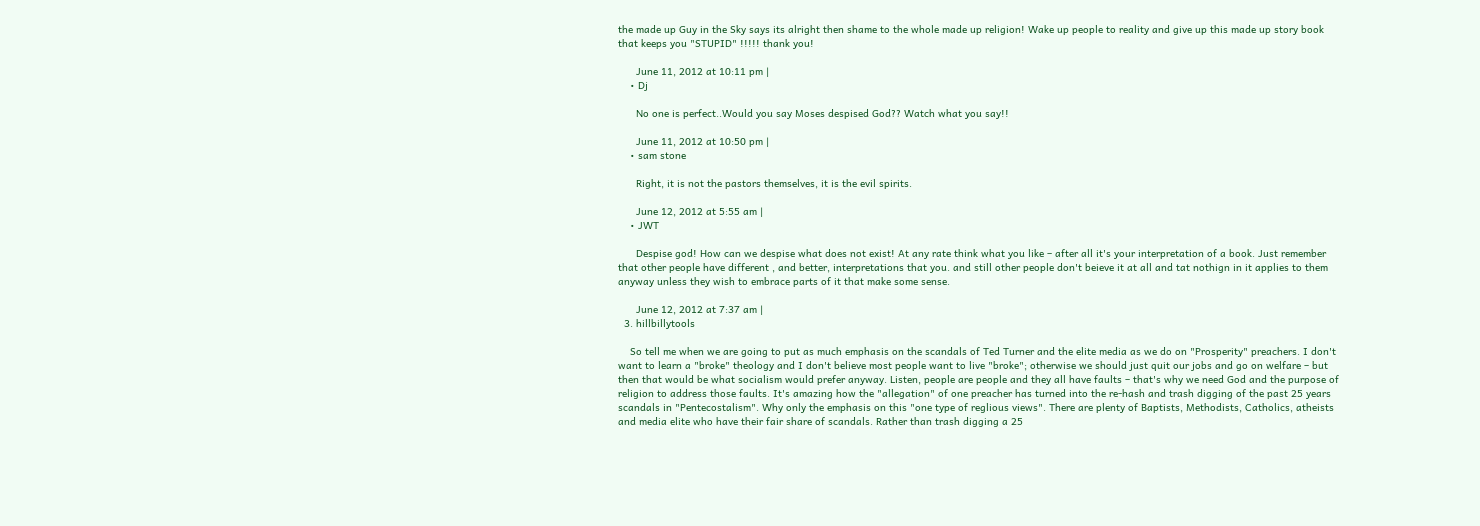the made up Guy in the Sky says its alright then shame to the whole made up religion! Wake up people to reality and give up this made up story book that keeps you "STUPID" !!!!! thank you!

      June 11, 2012 at 10:11 pm |
    • Dj

      No one is perfect..Would you say Moses despised God?? Watch what you say!!

      June 11, 2012 at 10:50 pm |
    • sam stone

      Right, it is not the pastors themselves, it is the evil spirits.

      June 12, 2012 at 5:55 am |
    • JWT

      Despise god! How can we despise what does not exist! At any rate think what you like – after all it's your interpretation of a book. Just remember that other people have different , and better, interpretations that you. and still other people don't beieve it at all and tat nothign in it applies to them anyway unless they wish to embrace parts of it that make some sense.

      June 12, 2012 at 7:37 am |
  3. hillbillytools

    So tell me when we are going to put as much emphasis on the scandals of Ted Turner and the elite media as we do on "Prosperity" preachers. I don't want to learn a "broke" theology and I don't believe most people want to live "broke"; otherwise we should just quit our jobs and go on welfare – but then that would be what socialism would prefer anyway. Listen, people are people and they all have faults – that's why we need God and the purpose of religion to address those faults. It's amazing how the "allegation" of one preacher has turned into the re-hash and trash digging of the past 25 years scandals in "Pentecostalism". Why only the emphasis on this "one type of reglious views". There are plenty of Baptists, Methodists, Catholics, atheists and media elite who have their fair share of scandals. Rather than trash digging a 25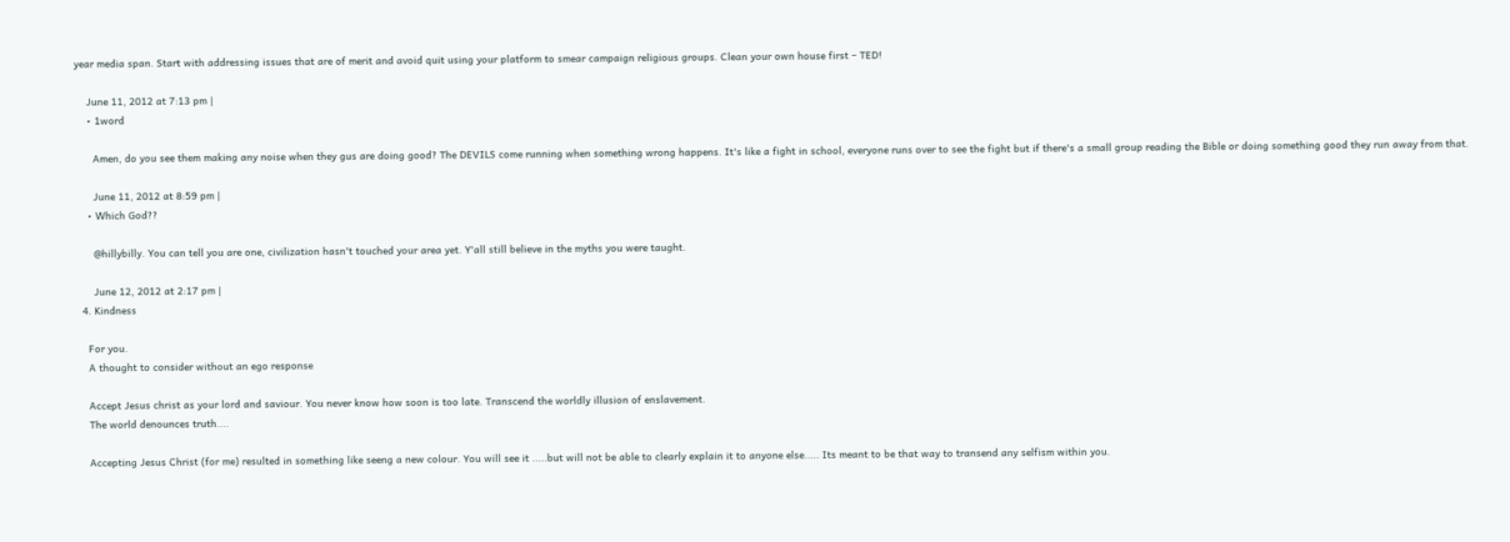year media span. Start with addressing issues that are of merit and avoid quit using your platform to smear campaign religious groups. Clean your own house first – TED!

    June 11, 2012 at 7:13 pm |
    • 1word

      Amen, do you see them making any noise when they gus are doing good? The DEVILS come running when something wrong happens. It's like a fight in school, everyone runs over to see the fight but if there's a small group reading the Bible or doing something good they run away from that.

      June 11, 2012 at 8:59 pm |
    • Which God??

      @hillybilly. You can tell you are one, civilization hasn't touched your area yet. Y'all still believe in the myths you were taught.

      June 12, 2012 at 2:17 pm |
  4. Kindness

    For you.
    A thought to consider without an ego response

    Accept Jesus christ as your lord and saviour. You never know how soon is too late. Transcend the worldly illusion of enslavement.
    The world denounces truth....

    Accepting Jesus Christ (for me) resulted in something like seeng a new colour. You will see it .....but will not be able to clearly explain it to anyone else..... Its meant to be that way to transend any selfism within you.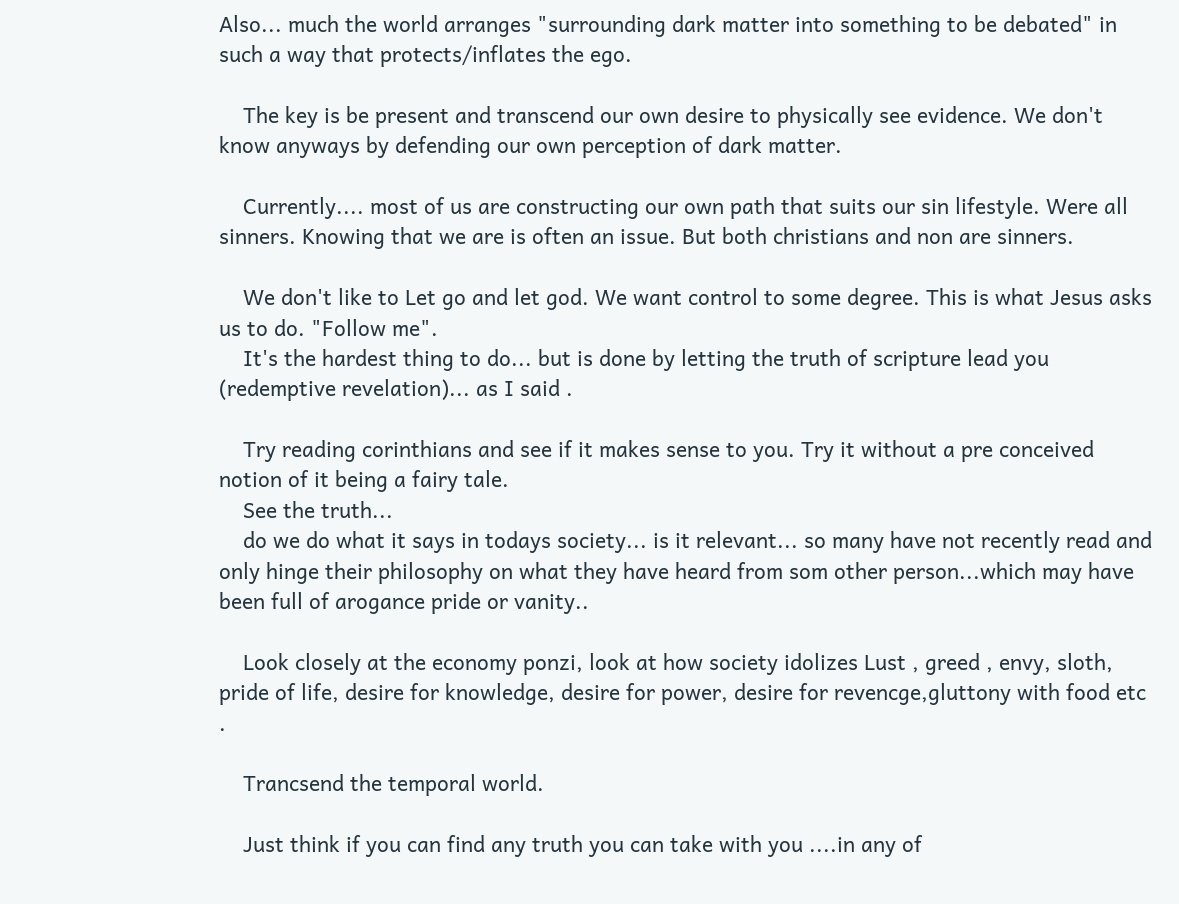Also... much the world arranges "surrounding dark matter into something to be debated" in such a way that protects/inflates the ego.

    The key is be present and transcend our own desire to physically see evidence. We don't know anyways by defending our own perception of dark matter.

    Currently.... most of us are constructing our own path that suits our sin lifestyle. Were all sinners. Knowing that we are is often an issue. But both christians and non are sinners.

    We don't like to Let go and let god. We want control to some degree. This is what Jesus asks us to do. "Follow me".
    It's the hardest thing to do... but is done by letting the truth of scripture lead you (redemptive revelation)... as I said .

    Try reading corinthians and see if it makes sense to you. Try it without a pre conceived notion of it being a fairy tale.
    See the truth...
    do we do what it says in todays society... is it relevant... so many have not recently read and only hinge their philosophy on what they have heard from som other person...which may have been full of arogance pride or vanity..

    Look closely at the economy ponzi, look at how society idolizes Lust , greed , envy, sloth, pride of life, desire for knowledge, desire for power, desire for revencge,gluttony with food etc .

    Trancsend the temporal world.

    Just think if you can find any truth you can take with you ....in any of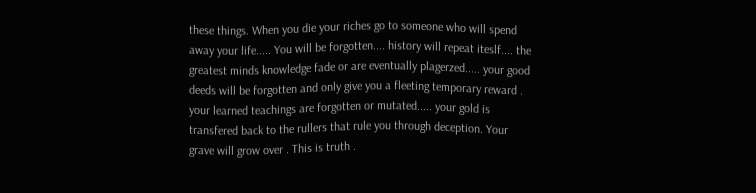these things. When you die your riches go to someone who will spend away your life..... You will be forgotten.... history will repeat iteslf.... the greatest minds knowledge fade or are eventually plagerzed..... your good deeds will be forgotten and only give you a fleeting temporary reward . your learned teachings are forgotten or mutated..... your gold is transfered back to the rullers that rule you through deception. Your grave will grow over . This is truth .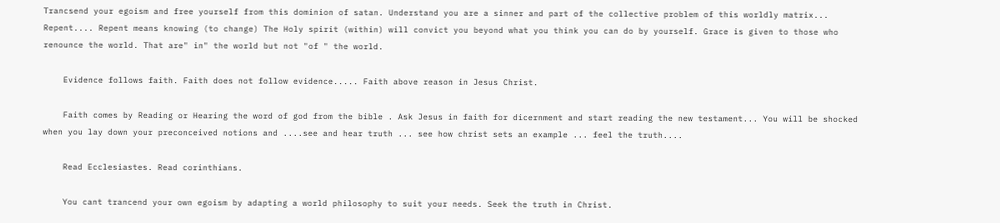Trancsend your egoism and free yourself from this dominion of satan. Understand you are a sinner and part of the collective problem of this worldly matrix... Repent.... Repent means knowing (to change) The Holy spirit (within) will convict you beyond what you think you can do by yourself. Grace is given to those who renounce the world. That are" in" the world but not "of " the world.

    Evidence follows faith. Faith does not follow evidence..... Faith above reason in Jesus Christ.

    Faith comes by Reading or Hearing the word of god from the bible . Ask Jesus in faith for dicernment and start reading the new testament... You will be shocked when you lay down your preconceived notions and ....see and hear truth ... see how christ sets an example ... feel the truth....

    Read Ecclesiastes. Read corinthians.

    You cant trancend your own egoism by adapting a world philosophy to suit your needs. Seek the truth in Christ.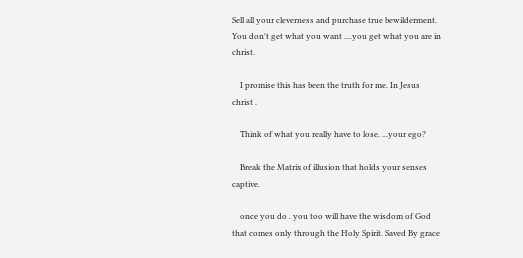Sell all your cleverness and purchase true bewilderment. You don't get what you want ....you get what you are in christ.

    I promise this has been the truth for me. In Jesus christ .

    Think of what you really have to lose. ...your ego?

    Break the Matrix of illusion that holds your senses captive.

    once you do . you too will have the wisdom of God that comes only through the Holy Spirit. Saved By grace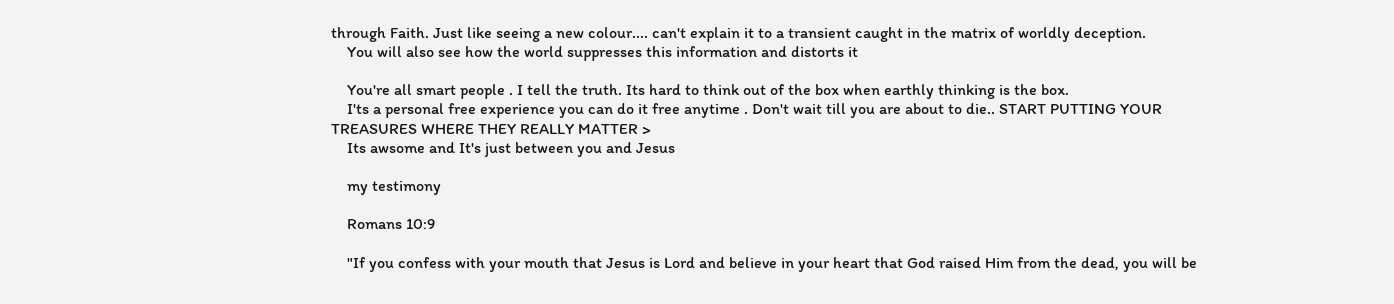through Faith. Just like seeing a new colour.... can't explain it to a transient caught in the matrix of worldly deception.
    You will also see how the world suppresses this information and distorts it

    You're all smart people . I tell the truth. Its hard to think out of the box when earthly thinking is the box.
    I'ts a personal free experience you can do it free anytime . Don't wait till you are about to die.. START PUTTING YOUR TREASURES WHERE THEY REALLY MATTER >
    Its awsome and It's just between you and Jesus

    my testimony

    Romans 10:9

    "If you confess with your mouth that Jesus is Lord and believe in your heart that God raised Him from the dead, you will be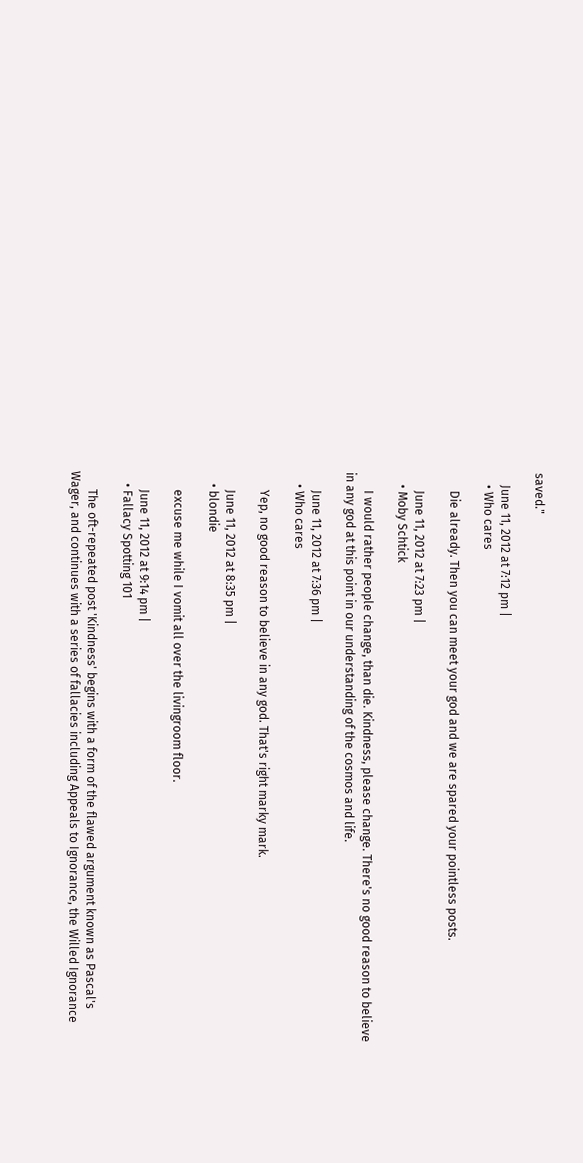saved."

    June 11, 2012 at 7:12 pm |
    • Who cares

      Die already. Then you can meet your god and we are spared your pointless posts.

      June 11, 2012 at 7:23 pm |
    • Moby Schtick

      I would rather people change, than die. Kindness, please change. There's no good reason to believe in any god at this point in our understanding of the cosmos and life.

      June 11, 2012 at 7:36 pm |
    • Who cares

      Yep, no good reason to believe in any god. That's right marky mark.

      June 11, 2012 at 8:35 pm |
    • blondie

      excuse me while I vomit all over the livingroom floor.

      June 11, 2012 at 9:14 pm |
    • Fallacy Spotting 101

      The oft-repeated post 'Kindness' begins with a form of the flawed argument known as Pascal's Wager, and continues with a series of fallacies including Appeals to Ignorance, the Willed Ignorance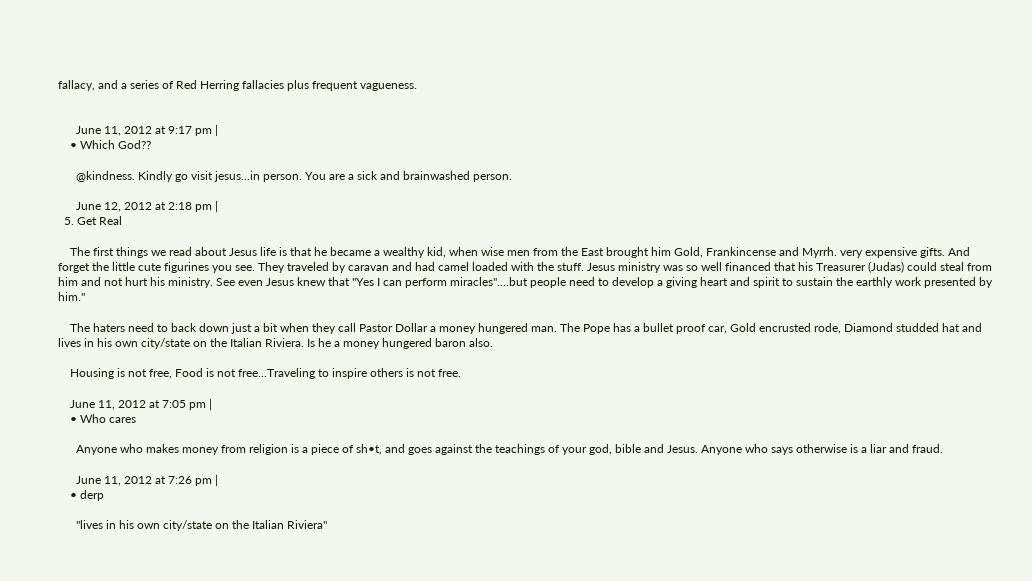fallacy, and a series of Red Herring fallacies plus frequent vagueness.


      June 11, 2012 at 9:17 pm |
    • Which God??

      @kindness. Kindly go visit jesus...in person. You are a sick and brainwashed person.

      June 12, 2012 at 2:18 pm |
  5. Get Real

    The first things we read about Jesus life is that he became a wealthy kid, when wise men from the East brought him Gold, Frankincense and Myrrh. very expensive gifts. And forget the little cute figurines you see. They traveled by caravan and had camel loaded with the stuff. Jesus ministry was so well financed that his Treasurer (Judas) could steal from him and not hurt his ministry. See even Jesus knew that "Yes I can perform miracles"....but people need to develop a giving heart and spirit to sustain the earthly work presented by him."

    The haters need to back down just a bit when they call Pastor Dollar a money hungered man. The Pope has a bullet proof car, Gold encrusted rode, Diamond studded hat and lives in his own city/state on the Italian Riviera. Is he a money hungered baron also.

    Housing is not free, Food is not free...Traveling to inspire others is not free.

    June 11, 2012 at 7:05 pm |
    • Who cares

      Anyone who makes money from religion is a piece of sh•t, and goes against the teachings of your god, bible and Jesus. Anyone who says otherwise is a liar and fraud.

      June 11, 2012 at 7:26 pm |
    • derp

      "lives in his own city/state on the Italian Riviera"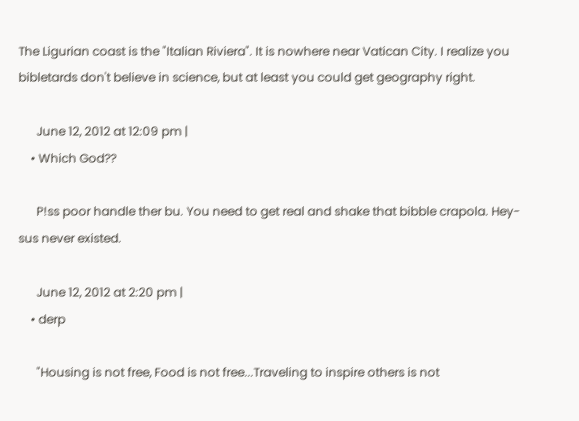The Ligurian coast is the "Italian Riviera". It is nowhere near Vatican City. I realize you bibletards don't believe in science, but at least you could get geography right.

      June 12, 2012 at 12:09 pm |
    • Which God??

      P!ss poor handle ther bu. You need to get real and shake that bibble crapola. Hey-sus never existed.

      June 12, 2012 at 2:20 pm |
    • derp

      "Housing is not free, Food is not free...Traveling to inspire others is not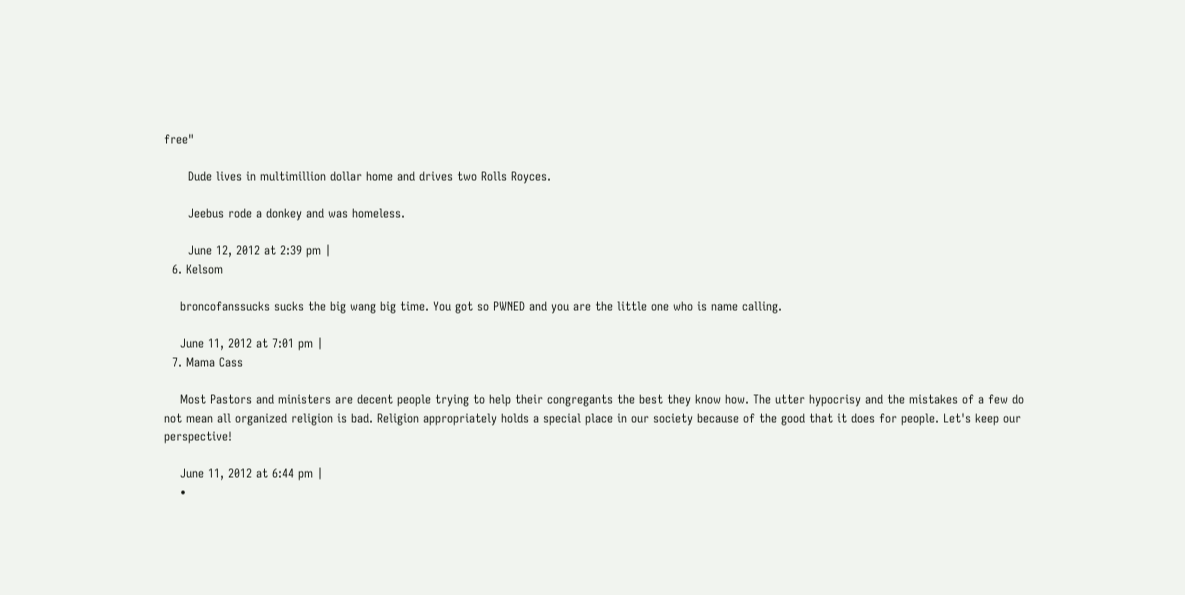free"

      Dude lives in multimillion dollar home and drives two Rolls Royces.

      Jeebus rode a donkey and was homeless.

      June 12, 2012 at 2:39 pm |
  6. Kelsom

    broncofanssucks sucks the big wang big time. You got so PWNED and you are the little one who is name calling.

    June 11, 2012 at 7:01 pm |
  7. Mama Cass

    Most Pastors and ministers are decent people trying to help their congregants the best they know how. The utter hypocrisy and the mistakes of a few do not mean all organized religion is bad. Religion appropriately holds a special place in our society because of the good that it does for people. Let's keep our perspective!

    June 11, 2012 at 6:44 pm |
    •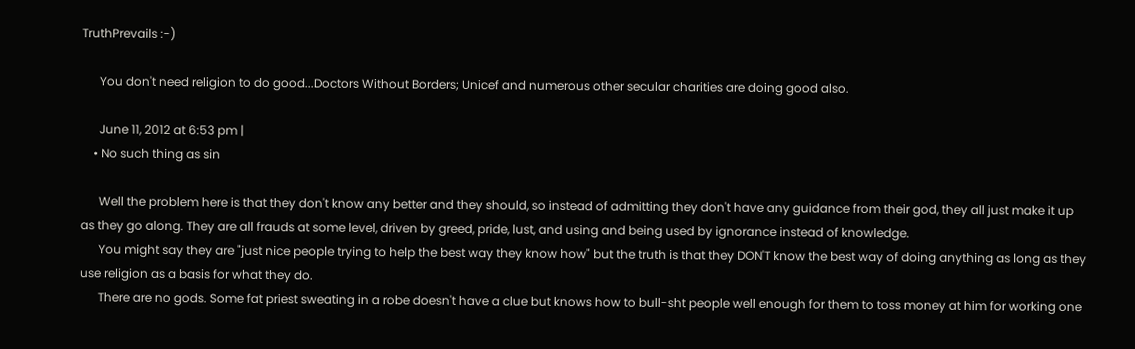TruthPrevails :-)

      You don't need religion to do good...Doctors Without Borders; Unicef and numerous other secular charities are doing good also.

      June 11, 2012 at 6:53 pm |
    • No such thing as sin

      Well the problem here is that they don't know any better and they should, so instead of admitting they don't have any guidance from their god, they all just make it up as they go along. They are all frauds at some level, driven by greed, pride, lust, and using and being used by ignorance instead of knowledge.
      You might say they are "just nice people trying to help the best way they know how" but the truth is that they DON'T know the best way of doing anything as long as they use religion as a basis for what they do.
      There are no gods. Some fat priest sweating in a robe doesn't have a clue but knows how to bull-sht people well enough for them to toss money at him for working one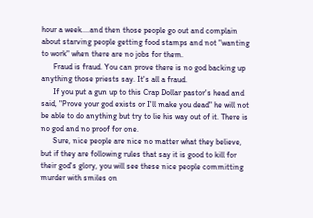hour a week....and then those people go out and complain about starving people getting food stamps and not "wanting to work" when there are no jobs for them.
      Fraud is fraud. You can prove there is no god backing up anything those priests say. It's all a fraud.
      If you put a gun up to this Crap Dollar pastor's head and said, "Prove your god exists or I'll make you dead" he will not be able to do anything but try to lie his way out of it. There is no god and no proof for one.
      Sure, nice people are nice no matter what they believe, but if they are following rules that say it is good to kill for their god's glory, you will see these nice people committing murder with smiles on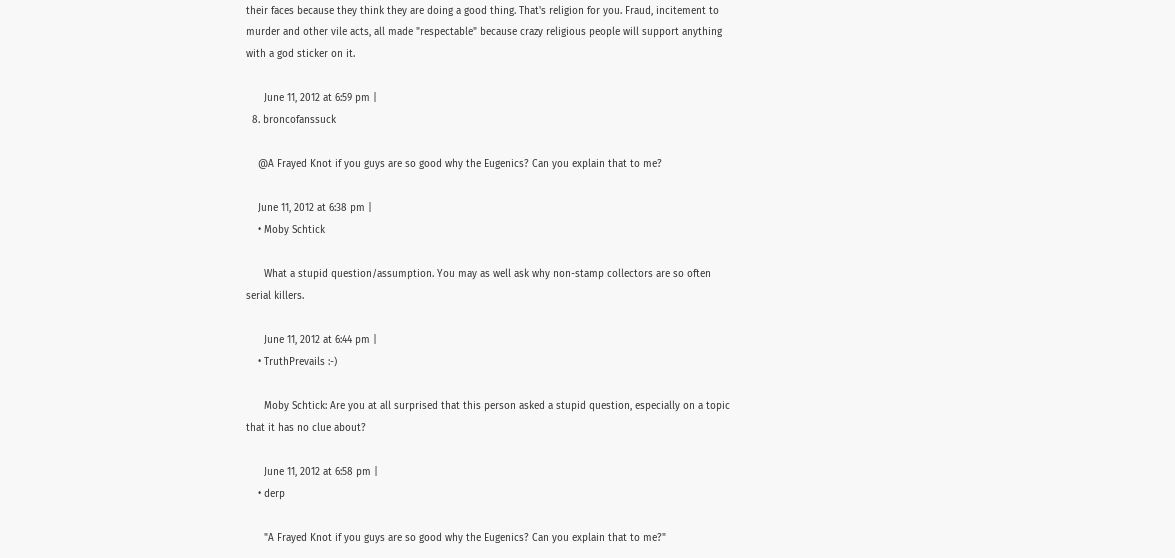their faces because they think they are doing a good thing. That's religion for you. Fraud, incitement to murder and other vile acts, all made "respectable" because crazy religious people will support anything with a god sticker on it.

      June 11, 2012 at 6:59 pm |
  8. broncofanssuck

    @A Frayed Knot if you guys are so good why the Eugenics? Can you explain that to me?

    June 11, 2012 at 6:38 pm |
    • Moby Schtick

      What a stupid question/assumption. You may as well ask why non-stamp collectors are so often serial killers.

      June 11, 2012 at 6:44 pm |
    • TruthPrevails :-)

      Moby Schtick: Are you at all surprised that this person asked a stupid question, especially on a topic that it has no clue about?

      June 11, 2012 at 6:58 pm |
    • derp

      "A Frayed Knot if you guys are so good why the Eugenics? Can you explain that to me?"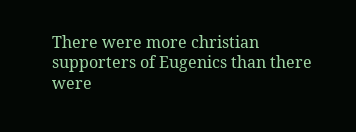There were more christian supporters of Eugenics than there were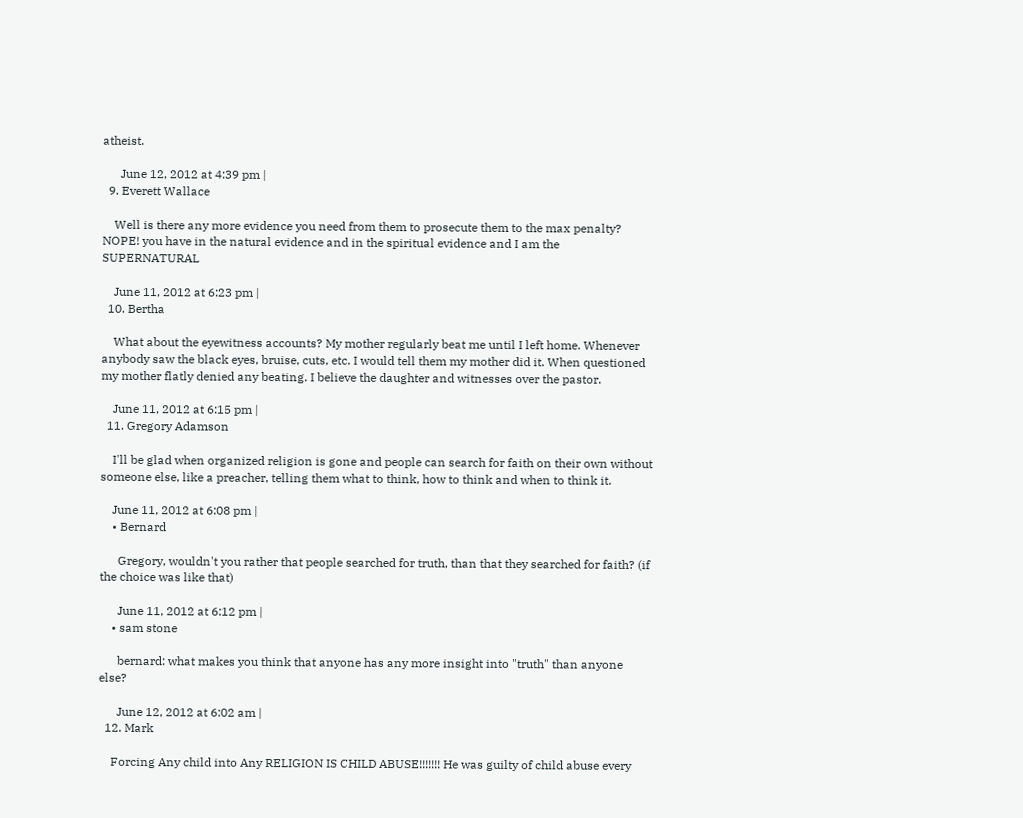atheist.

      June 12, 2012 at 4:39 pm |
  9. Everett Wallace

    Well is there any more evidence you need from them to prosecute them to the max penalty? NOPE! you have in the natural evidence and in the spiritual evidence and I am the SUPERNATURAL

    June 11, 2012 at 6:23 pm |
  10. Bertha

    What about the eyewitness accounts? My mother regularly beat me until I left home. Whenever anybody saw the black eyes, bruise, cuts, etc. I would tell them my mother did it. When questioned my mother flatly denied any beating. I believe the daughter and witnesses over the pastor.

    June 11, 2012 at 6:15 pm |
  11. Gregory Adamson

    I'll be glad when organized religion is gone and people can search for faith on their own without someone else, like a preacher, telling them what to think, how to think and when to think it.

    June 11, 2012 at 6:08 pm |
    • Bernard

      Gregory, wouldn't you rather that people searched for truth, than that they searched for faith? (if the choice was like that)

      June 11, 2012 at 6:12 pm |
    • sam stone

      bernard: what makes you think that anyone has any more insight into "truth" than anyone else?

      June 12, 2012 at 6:02 am |
  12. Mark

    Forcing Any child into Any RELIGION IS CHILD ABUSE!!!!!!! He was guilty of child abuse every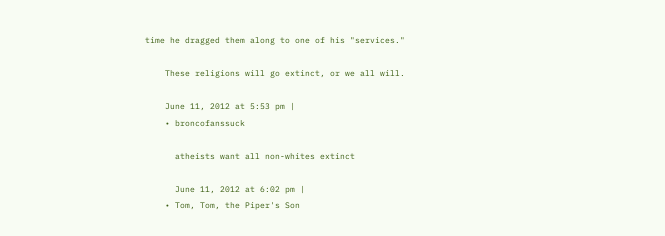time he dragged them along to one of his "services."

    These religions will go extinct, or we all will.

    June 11, 2012 at 5:53 pm |
    • broncofanssuck

      atheists want all non-whites extinct

      June 11, 2012 at 6:02 pm |
    • Tom, Tom, the Piper's Son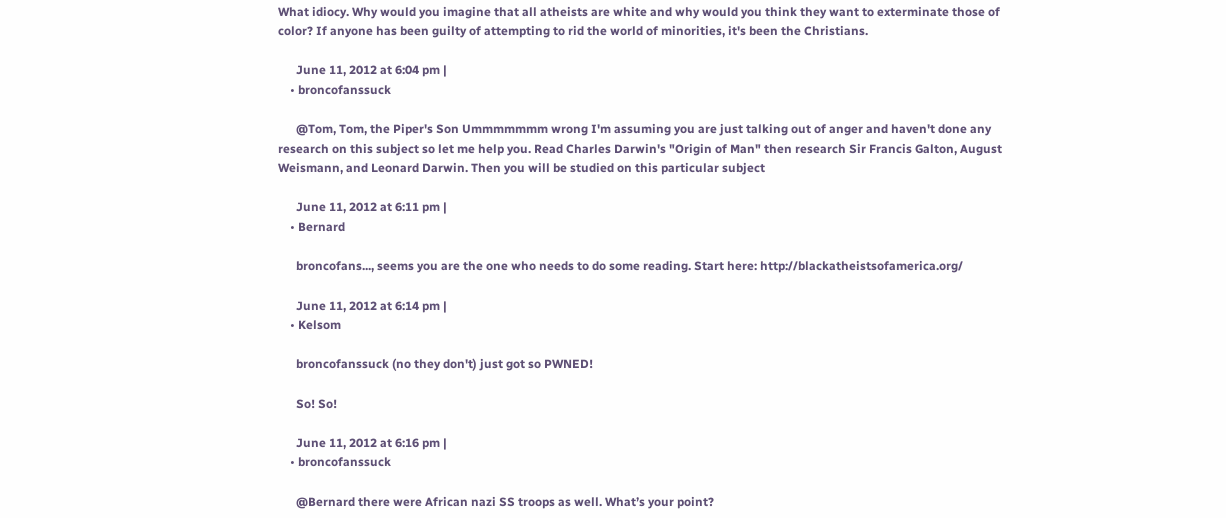What idiocy. Why would you imagine that all atheists are white and why would you think they want to exterminate those of color? If anyone has been guilty of attempting to rid the world of minorities, it's been the Christians.

      June 11, 2012 at 6:04 pm |
    • broncofanssuck

      @Tom, Tom, the Piper's Son Ummmmmmm wrong I'm assuming you are just talking out of anger and haven't done any research on this subject so let me help you. Read Charles Darwin's "Origin of Man" then research Sir Francis Galton, August Weismann, and Leonard Darwin. Then you will be studied on this particular subject

      June 11, 2012 at 6:11 pm |
    • Bernard

      broncofans..., seems you are the one who needs to do some reading. Start here: http://blackatheistsofamerica.org/

      June 11, 2012 at 6:14 pm |
    • Kelsom

      broncofanssuck (no they don't) just got so PWNED!

      So! So!

      June 11, 2012 at 6:16 pm |
    • broncofanssuck

      @Bernard there were African nazi SS troops as well. What’s your point?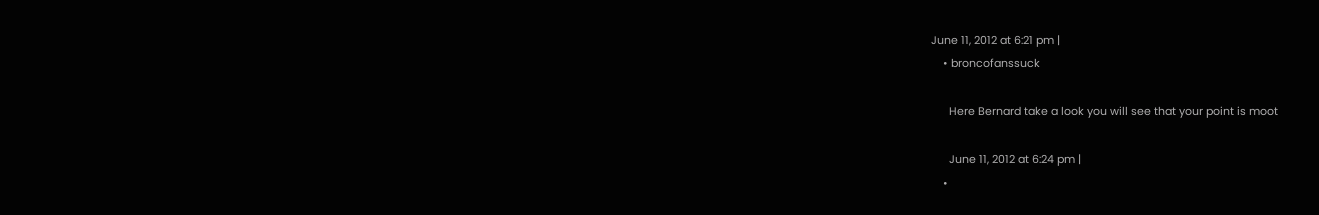June 11, 2012 at 6:21 pm |
    • broncofanssuck

      Here Bernard take a look you will see that your point is moot

      June 11, 2012 at 6:24 pm |
    •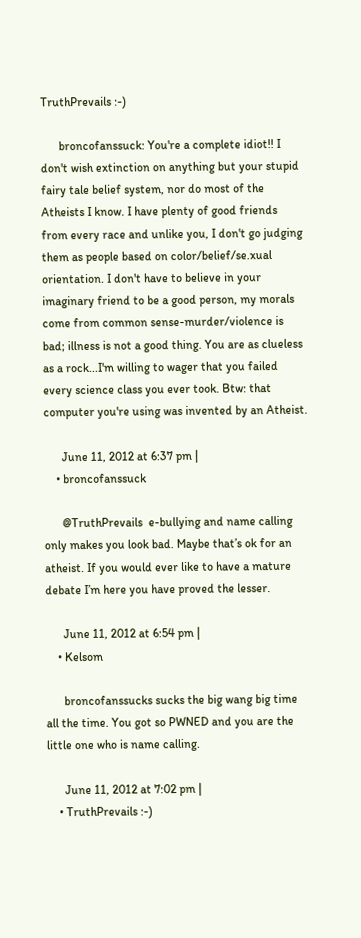TruthPrevails :-)

      broncofanssuck: You're a complete idiot!! I don't wish extinction on anything but your stupid fairy tale belief system, nor do most of the Atheists I know. I have plenty of good friends from every race and unlike you, I don't go judging them as people based on color/belief/se.xual orientation. I don't have to believe in your imaginary friend to be a good person, my morals come from common sense-murder/violence is bad; illness is not a good thing. You are as clueless as a rock...I'm willing to wager that you failed every science class you ever took. Btw: that computer you're using was invented by an Atheist.

      June 11, 2012 at 6:37 pm |
    • broncofanssuck

      @TruthPrevails  e-bullying and name calling only makes you look bad. Maybe that’s ok for an atheist. If you would ever like to have a mature debate I’m here you have proved the lesser.

      June 11, 2012 at 6:54 pm |
    • Kelsom

      broncofanssucks sucks the big wang big time all the time. You got so PWNED and you are the little one who is name calling.

      June 11, 2012 at 7:02 pm |
    • TruthPrevails :-)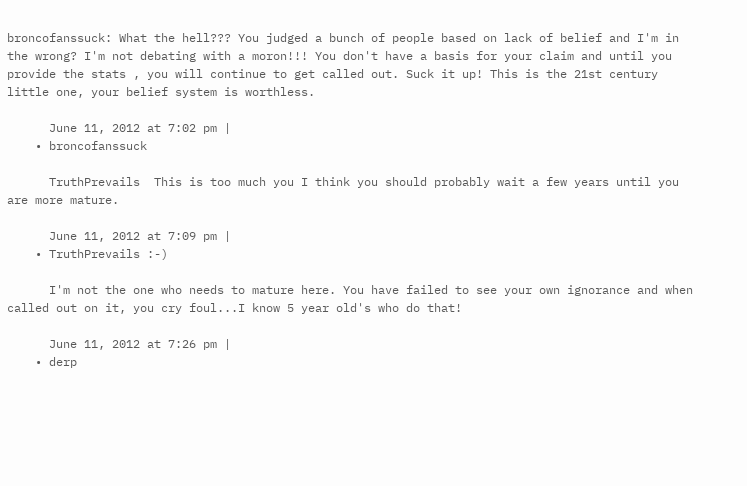broncofanssuck: What the hell??? You judged a bunch of people based on lack of belief and I'm in the wrong? I'm not debating with a moron!!! You don't have a basis for your claim and until you provide the stats , you will continue to get called out. Suck it up! This is the 21st century little one, your belief system is worthless.

      June 11, 2012 at 7:02 pm |
    • broncofanssuck

      TruthPrevails  This is too much you I think you should probably wait a few years until you are more mature.

      June 11, 2012 at 7:09 pm |
    • TruthPrevails :-)

      I'm not the one who needs to mature here. You have failed to see your own ignorance and when called out on it, you cry foul...I know 5 year old's who do that!

      June 11, 2012 at 7:26 pm |
    • derp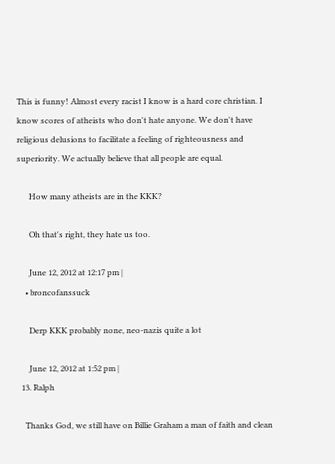This is funny! Almost every racist I know is a hard core christian. I know scores of atheists who don't hate anyone. We don't have religious delusions to facilitate a feeling of righteousness and superiority. We actually believe that all people are equal.

      How many atheists are in the KKK?

      Oh that's right, they hate us too.

      June 12, 2012 at 12:17 pm |
    • broncofanssuck

      Derp KKK probably none, neo-nazis quite a lot

      June 12, 2012 at 1:52 pm |
  13. Ralph

    Thanks God, we still have on Billie Graham a man of faith and clean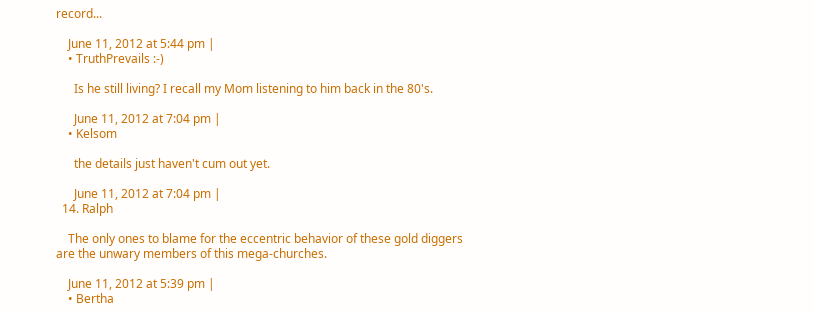record...

    June 11, 2012 at 5:44 pm |
    • TruthPrevails :-)

      Is he still living? I recall my Mom listening to him back in the 80's.

      June 11, 2012 at 7:04 pm |
    • Kelsom

      the details just haven't cum out yet.

      June 11, 2012 at 7:04 pm |
  14. Ralph

    The only ones to blame for the eccentric behavior of these gold diggers are the unwary members of this mega-churches.

    June 11, 2012 at 5:39 pm |
    • Bertha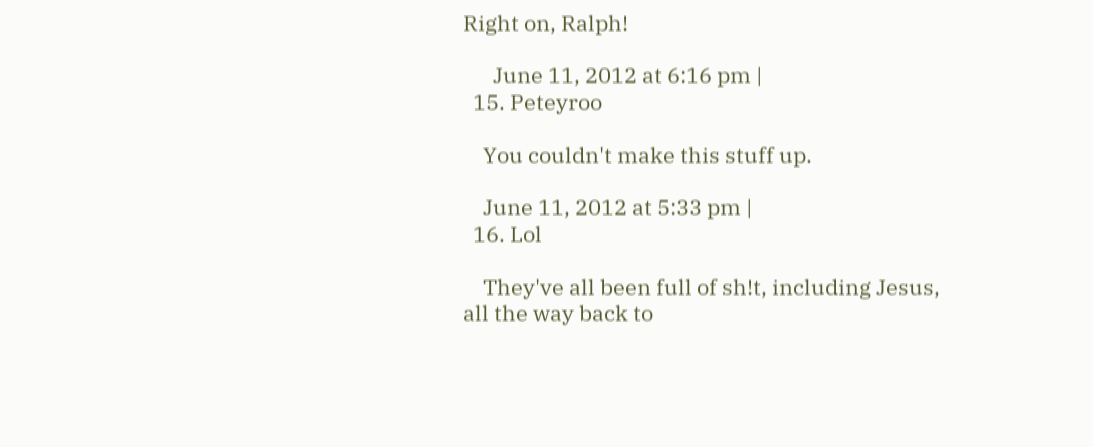Right on, Ralph!

      June 11, 2012 at 6:16 pm |
  15. Peteyroo

    You couldn't make this stuff up.

    June 11, 2012 at 5:33 pm |
  16. Lol

    They've all been full of sh!t, including Jesus, all the way back to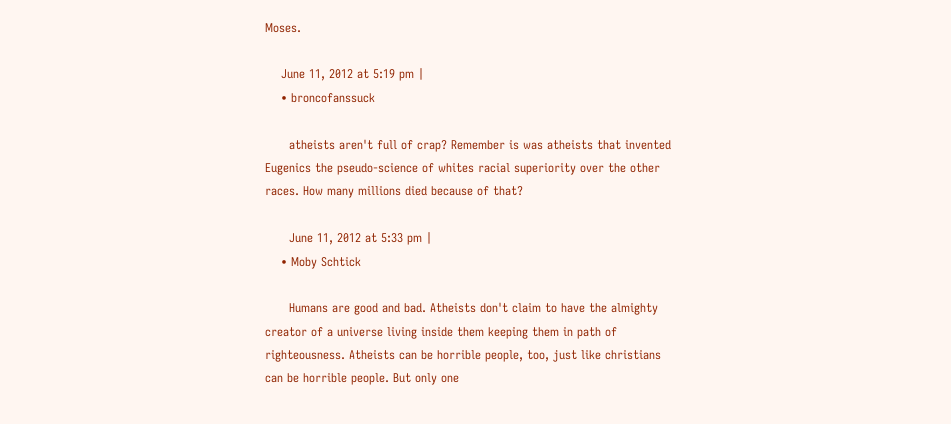Moses.

    June 11, 2012 at 5:19 pm |
    • broncofanssuck

      atheists aren't full of crap? Remember is was atheists that invented Eugenics the pseudo-science of whites racial superiority over the other races. How many millions died because of that?

      June 11, 2012 at 5:33 pm |
    • Moby Schtick

      Humans are good and bad. Atheists don't claim to have the almighty creator of a universe living inside them keeping them in path of righteousness. Atheists can be horrible people, too, just like christians can be horrible people. But only one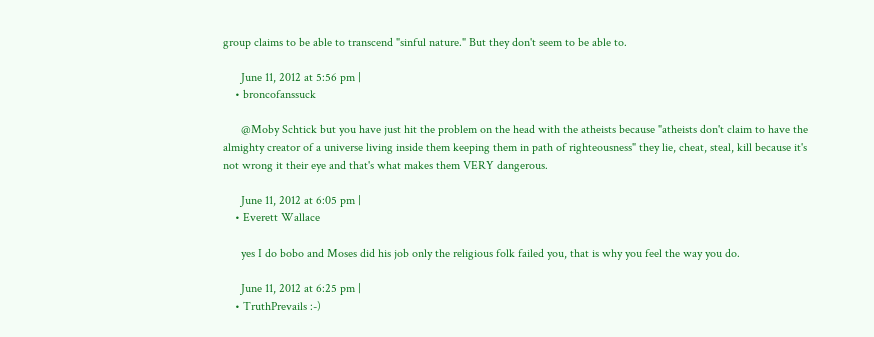group claims to be able to transcend "sinful nature." But they don't seem to be able to.

      June 11, 2012 at 5:56 pm |
    • broncofanssuck

      @Moby Schtick but you have just hit the problem on the head with the atheists because "atheists don't claim to have the almighty creator of a universe living inside them keeping them in path of righteousness" they lie, cheat, steal, kill because it's not wrong it their eye and that's what makes them VERY dangerous.

      June 11, 2012 at 6:05 pm |
    • Everett Wallace

      yes I do bobo and Moses did his job only the religious folk failed you, that is why you feel the way you do.

      June 11, 2012 at 6:25 pm |
    • TruthPrevails :-)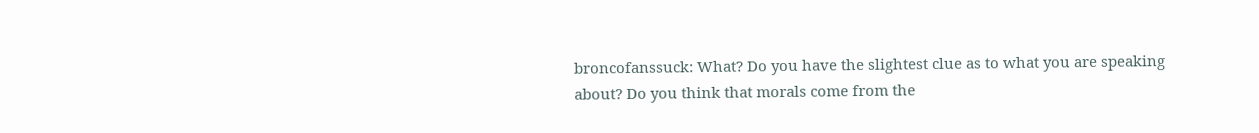broncofanssuck: What? Do you have the slightest clue as to what you are speaking about? Do you think that morals come from the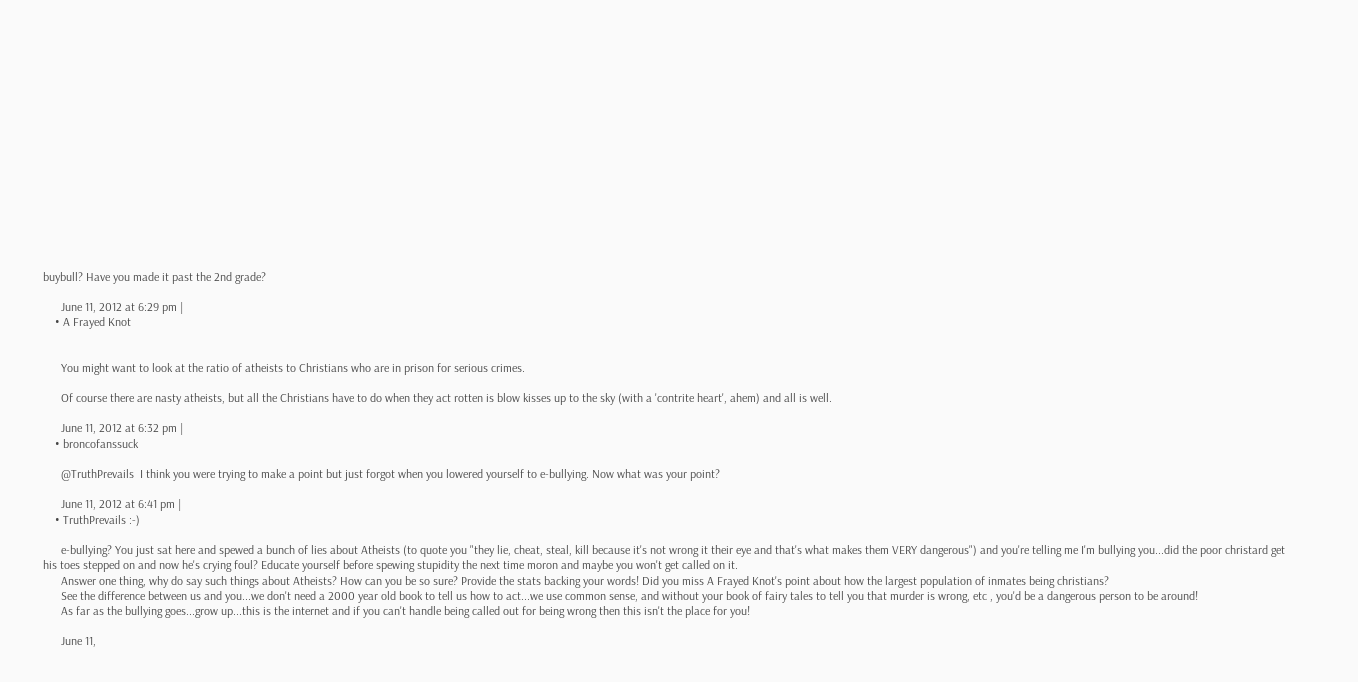buybull? Have you made it past the 2nd grade?

      June 11, 2012 at 6:29 pm |
    • A Frayed Knot


      You might want to look at the ratio of atheists to Christians who are in prison for serious crimes.

      Of course there are nasty atheists, but all the Christians have to do when they act rotten is blow kisses up to the sky (with a 'contrite heart', ahem) and all is well.

      June 11, 2012 at 6:32 pm |
    • broncofanssuck

      @TruthPrevails  I think you were trying to make a point but just forgot when you lowered yourself to e-bullying. Now what was your point?

      June 11, 2012 at 6:41 pm |
    • TruthPrevails :-)

      e-bullying? You just sat here and spewed a bunch of lies about Atheists (to quote you "they lie, cheat, steal, kill because it's not wrong it their eye and that's what makes them VERY dangerous") and you're telling me I'm bullying you...did the poor christard get his toes stepped on and now he's crying foul? Educate yourself before spewing stupidity the next time moron and maybe you won't get called on it.
      Answer one thing, why do say such things about Atheists? How can you be so sure? Provide the stats backing your words! Did you miss A Frayed Knot's point about how the largest population of inmates being christians?
      See the difference between us and you...we don't need a 2000 year old book to tell us how to act...we use common sense, and without your book of fairy tales to tell you that murder is wrong, etc , you'd be a dangerous person to be around!
      As far as the bullying goes...grow up...this is the internet and if you can't handle being called out for being wrong then this isn't the place for you!

      June 11,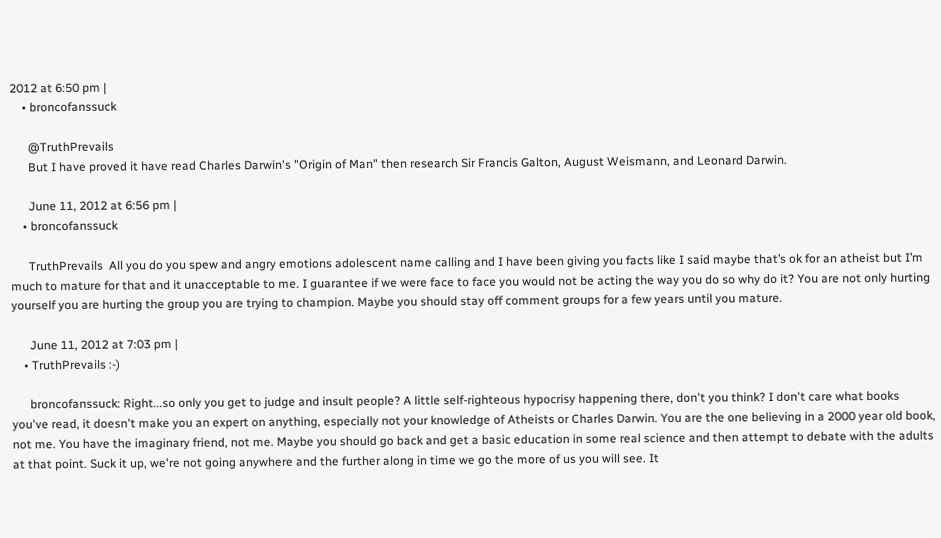2012 at 6:50 pm |
    • broncofanssuck

      @TruthPrevails
      But I have proved it have read Charles Darwin's "Origin of Man" then research Sir Francis Galton, August Weismann, and Leonard Darwin.

      June 11, 2012 at 6:56 pm |
    • broncofanssuck

      TruthPrevails  All you do you spew and angry emotions adolescent name calling and I have been giving you facts like I said maybe that’s ok for an atheist but I’m much to mature for that and it unacceptable to me. I guarantee if we were face to face you would not be acting the way you do so why do it? You are not only hurting yourself you are hurting the group you are trying to champion. Maybe you should stay off comment groups for a few years until you mature.

      June 11, 2012 at 7:03 pm |
    • TruthPrevails :-)

      broncofanssuck: Right...so only you get to judge and insult people? A little self-righteous hypocrisy happening there, don't you think? I don't care what books you've read, it doesn't make you an expert on anything, especially not your knowledge of Atheists or Charles Darwin. You are the one believing in a 2000 year old book, not me. You have the imaginary friend, not me. Maybe you should go back and get a basic education in some real science and then attempt to debate with the adults at that point. Suck it up, we're not going anywhere and the further along in time we go the more of us you will see. It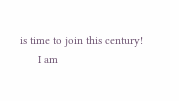is time to join this century!
      I am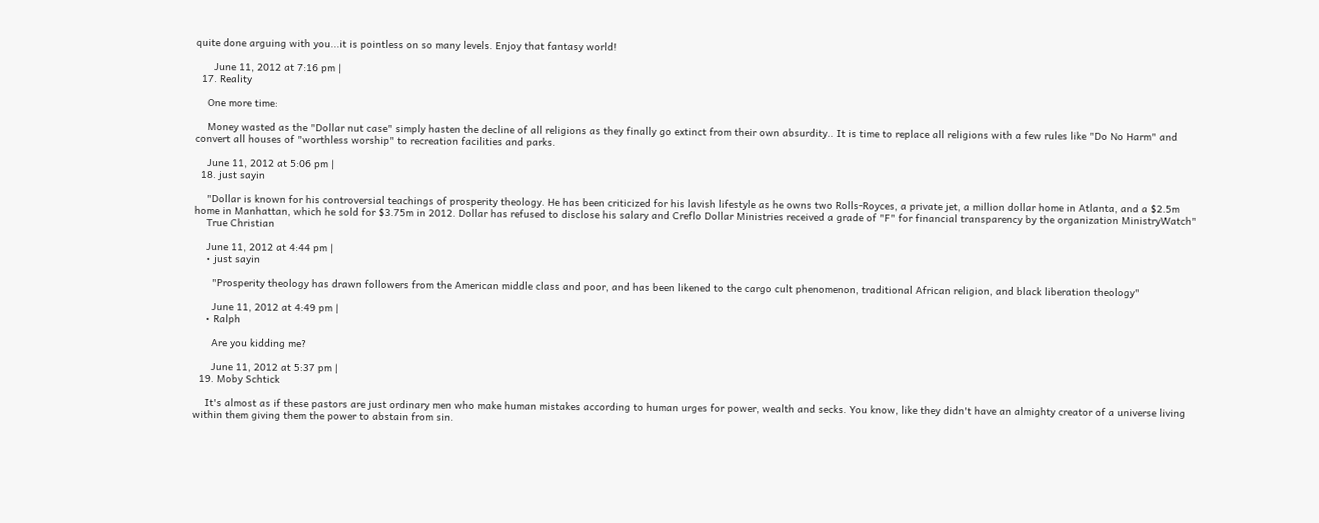quite done arguing with you...it is pointless on so many levels. Enjoy that fantasy world!

      June 11, 2012 at 7:16 pm |
  17. Reality

    One more time:

    Money wasted as the "Dollar nut case" simply hasten the decline of all religions as they finally go extinct from their own absurdity.. It is time to replace all religions with a few rules like "Do No Harm" and convert all houses of "worthless worship" to recreation facilities and parks.

    June 11, 2012 at 5:06 pm |
  18. just sayin

    "Dollar is known for his controversial teachings of prosperity theology. He has been criticized for his lavish lifestyle as he owns two Rolls-Royces, a private jet, a million dollar home in Atlanta, and a $2.5m home in Manhattan, which he sold for $3.75m in 2012. Dollar has refused to disclose his salary and Creflo Dollar Ministries received a grade of "F" for financial transparency by the organization MinistryWatch"
    True Christian

    June 11, 2012 at 4:44 pm |
    • just sayin

      "Prosperity theology has drawn followers from the American middle class and poor, and has been likened to the cargo cult phenomenon, traditional African religion, and black liberation theology"

      June 11, 2012 at 4:49 pm |
    • Ralph

      Are you kidding me?

      June 11, 2012 at 5:37 pm |
  19. Moby Schtick

    It's almost as if these pastors are just ordinary men who make human mistakes according to human urges for power, wealth and secks. You know, like they didn't have an almighty creator of a universe living within them giving them the power to abstain from sin.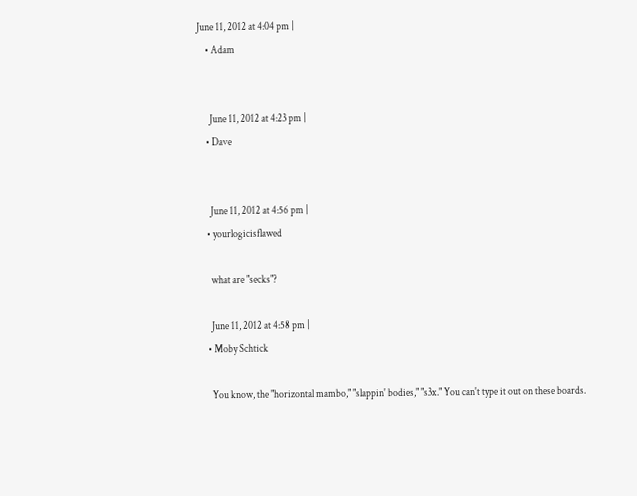June 11, 2012 at 4:04 pm |
    • Adam


      June 11, 2012 at 4:23 pm |
    • Dave


      June 11, 2012 at 4:56 pm |
    • yourlogicisflawed

      what are "secks"?

      June 11, 2012 at 4:58 pm |
    • Moby Schtick

      You know, the "horizontal mambo," "slappin' bodies," "s3x." You can't type it out on these boards.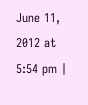June 11, 2012 at 5:54 pm |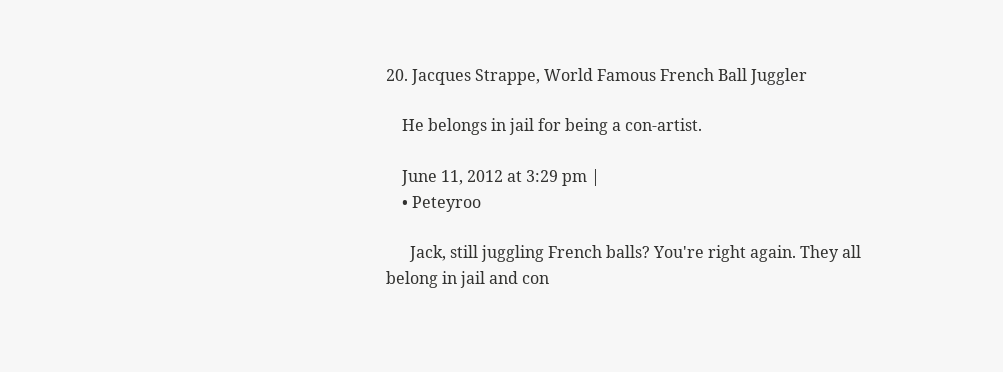20. Jacques Strappe, World Famous French Ball Juggler

    He belongs in jail for being a con-artist.

    June 11, 2012 at 3:29 pm |
    • Peteyroo

      Jack, still juggling French balls? You're right again. They all belong in jail and con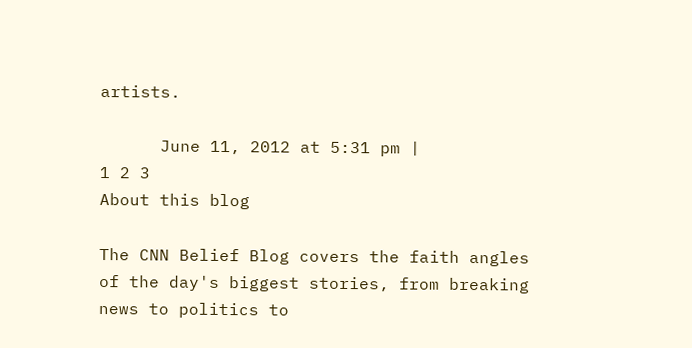artists.

      June 11, 2012 at 5:31 pm |
1 2 3
About this blog

The CNN Belief Blog covers the faith angles of the day's biggest stories, from breaking news to politics to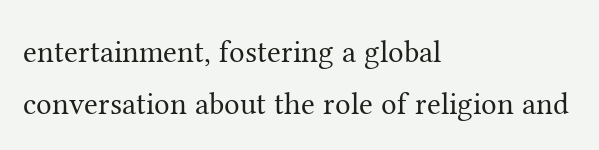entertainment, fostering a global conversation about the role of religion and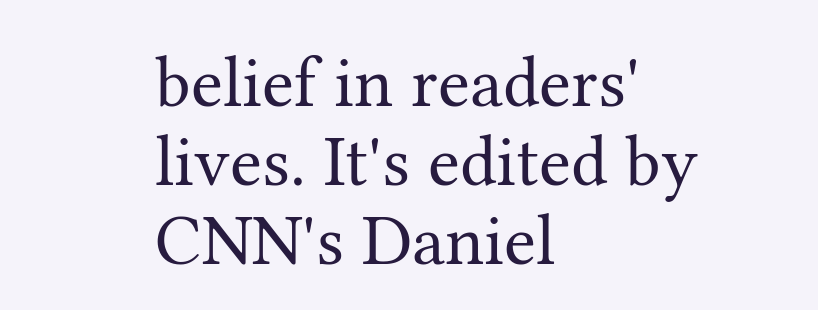belief in readers' lives. It's edited by CNN's Daniel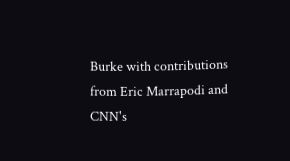Burke with contributions from Eric Marrapodi and CNN's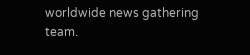worldwide news gathering team.